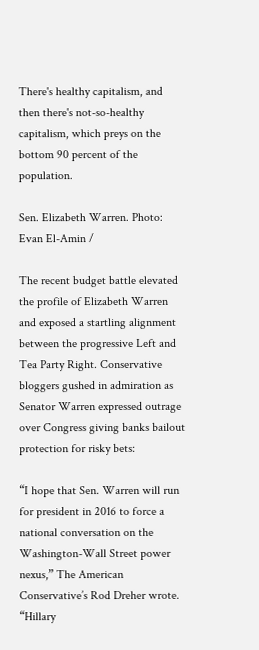There's healthy capitalism, and then there's not-so-healthy capitalism, which preys on the bottom 90 percent of the population.

Sen. Elizabeth Warren. Photo: Evan El-Amin /

The recent budget battle elevated the profile of Elizabeth Warren and exposed a startling alignment between the progressive Left and Tea Party Right. Conservative bloggers gushed in admiration as Senator Warren expressed outrage over Congress giving banks bailout protection for risky bets:

“I hope that Sen. Warren will run for president in 2016 to force a national conversation on the Washington-Wall Street power nexus,” The American Conservative’s Rod Dreher wrote. “Hillary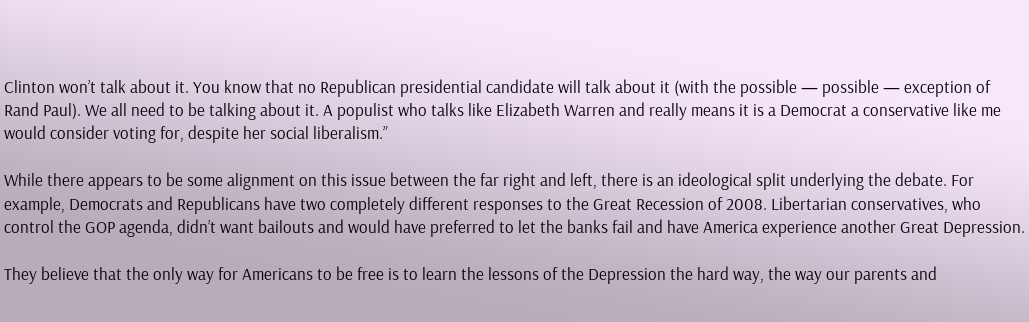Clinton won’t talk about it. You know that no Republican presidential candidate will talk about it (with the possible — possible — exception of Rand Paul). We all need to be talking about it. A populist who talks like Elizabeth Warren and really means it is a Democrat a conservative like me would consider voting for, despite her social liberalism.”

While there appears to be some alignment on this issue between the far right and left, there is an ideological split underlying the debate. For example, Democrats and Republicans have two completely different responses to the Great Recession of 2008. Libertarian conservatives, who control the GOP agenda, didn’t want bailouts and would have preferred to let the banks fail and have America experience another Great Depression.

They believe that the only way for Americans to be free is to learn the lessons of the Depression the hard way, the way our parents and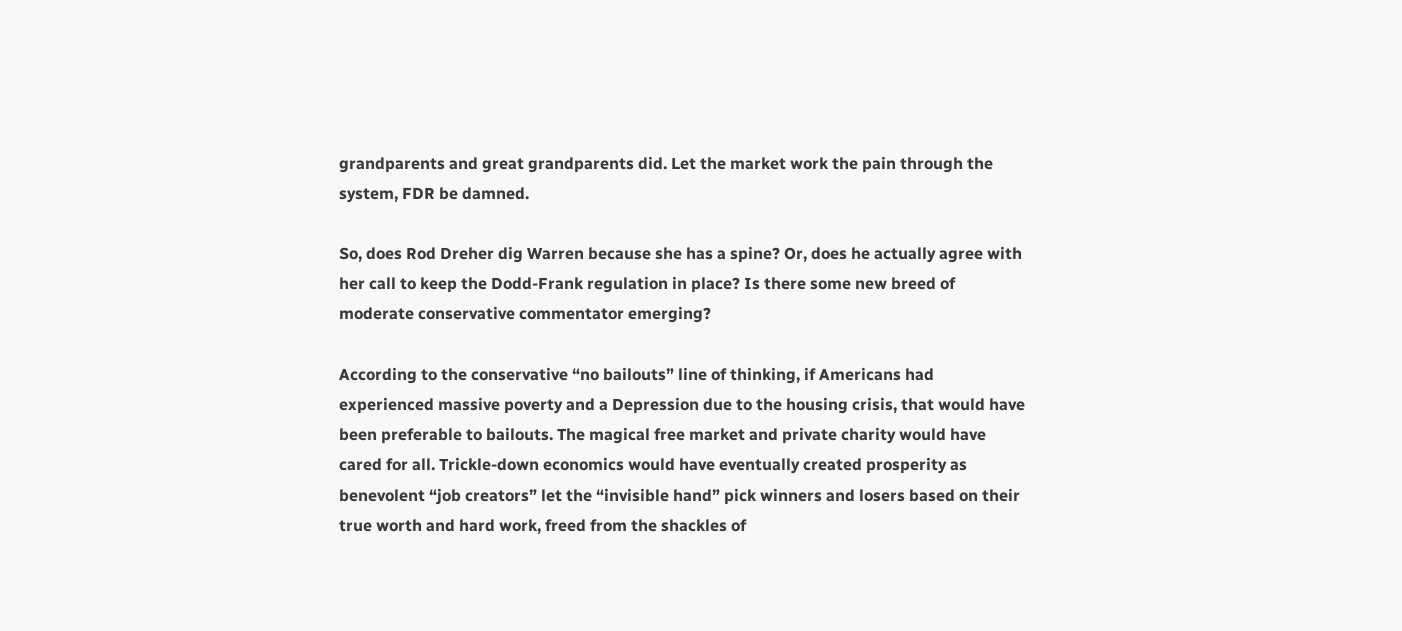grandparents and great grandparents did. Let the market work the pain through the system, FDR be damned.

So, does Rod Dreher dig Warren because she has a spine? Or, does he actually agree with her call to keep the Dodd-Frank regulation in place? Is there some new breed of moderate conservative commentator emerging?

According to the conservative “no bailouts” line of thinking, if Americans had experienced massive poverty and a Depression due to the housing crisis, that would have been preferable to bailouts. The magical free market and private charity would have cared for all. Trickle-down economics would have eventually created prosperity as benevolent “job creators” let the “invisible hand” pick winners and losers based on their true worth and hard work, freed from the shackles of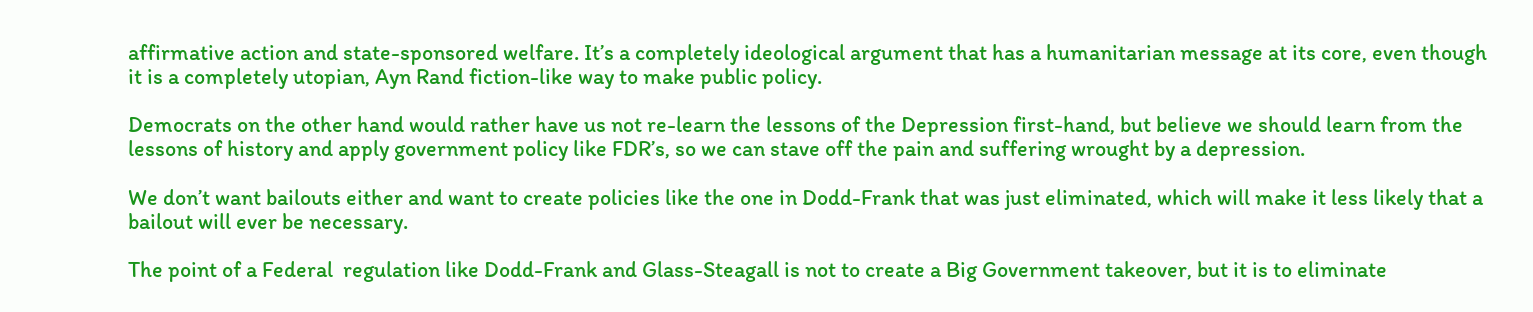affirmative action and state-sponsored welfare. It’s a completely ideological argument that has a humanitarian message at its core, even though it is a completely utopian, Ayn Rand fiction-like way to make public policy.

Democrats on the other hand would rather have us not re-learn the lessons of the Depression first-hand, but believe we should learn from the lessons of history and apply government policy like FDR’s, so we can stave off the pain and suffering wrought by a depression.

We don’t want bailouts either and want to create policies like the one in Dodd-Frank that was just eliminated, which will make it less likely that a bailout will ever be necessary.

The point of a Federal  regulation like Dodd-Frank and Glass-Steagall is not to create a Big Government takeover, but it is to eliminate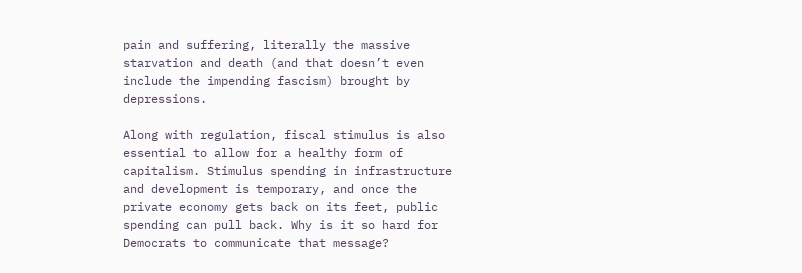pain and suffering, literally the massive starvation and death (and that doesn’t even include the impending fascism) brought by depressions.

Along with regulation, fiscal stimulus is also essential to allow for a healthy form of capitalism. Stimulus spending in infrastructure and development is temporary, and once the private economy gets back on its feet, public spending can pull back. Why is it so hard for Democrats to communicate that message?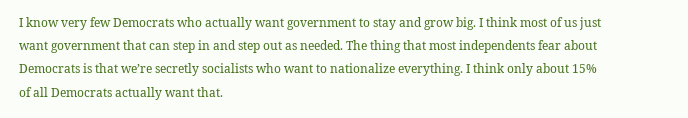I know very few Democrats who actually want government to stay and grow big. I think most of us just want government that can step in and step out as needed. The thing that most independents fear about Democrats is that we’re secretly socialists who want to nationalize everything. I think only about 15% of all Democrats actually want that.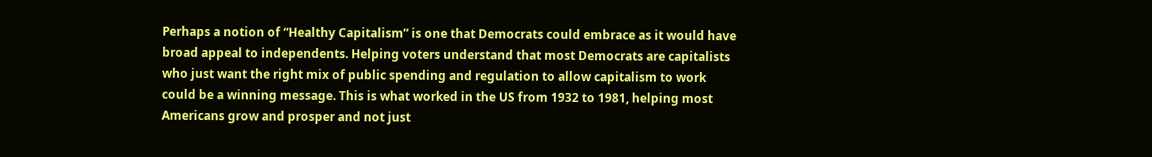Perhaps a notion of “Healthy Capitalism” is one that Democrats could embrace as it would have broad appeal to independents. Helping voters understand that most Democrats are capitalists who just want the right mix of public spending and regulation to allow capitalism to work could be a winning message. This is what worked in the US from 1932 to 1981, helping most Americans grow and prosper and not just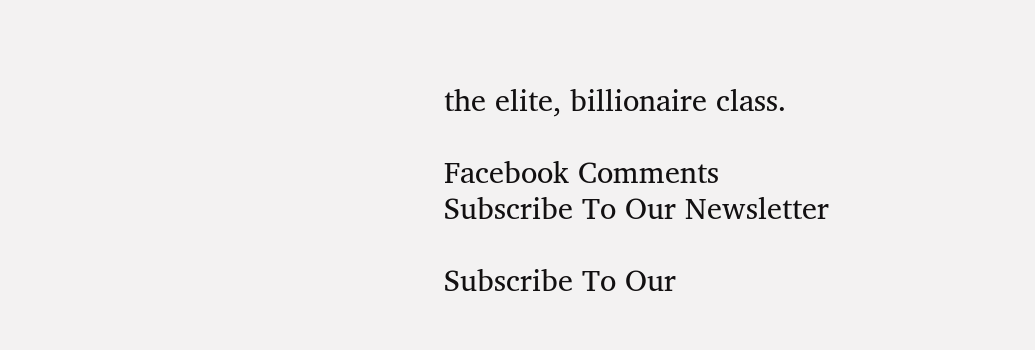the elite, billionaire class.

Facebook Comments
Subscribe To Our Newsletter

Subscribe To Our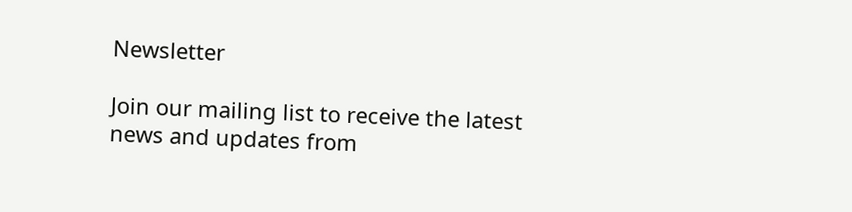Newsletter

Join our mailing list to receive the latest news and updates from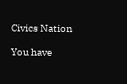Civics Nation

You have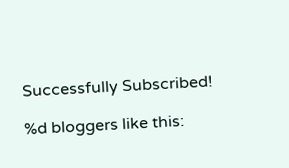Successfully Subscribed!

%d bloggers like this: